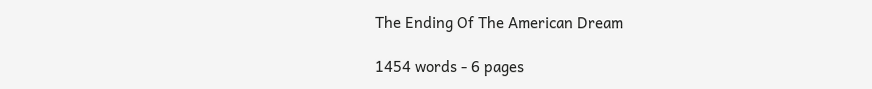The Ending Of The American Dream

1454 words - 6 pages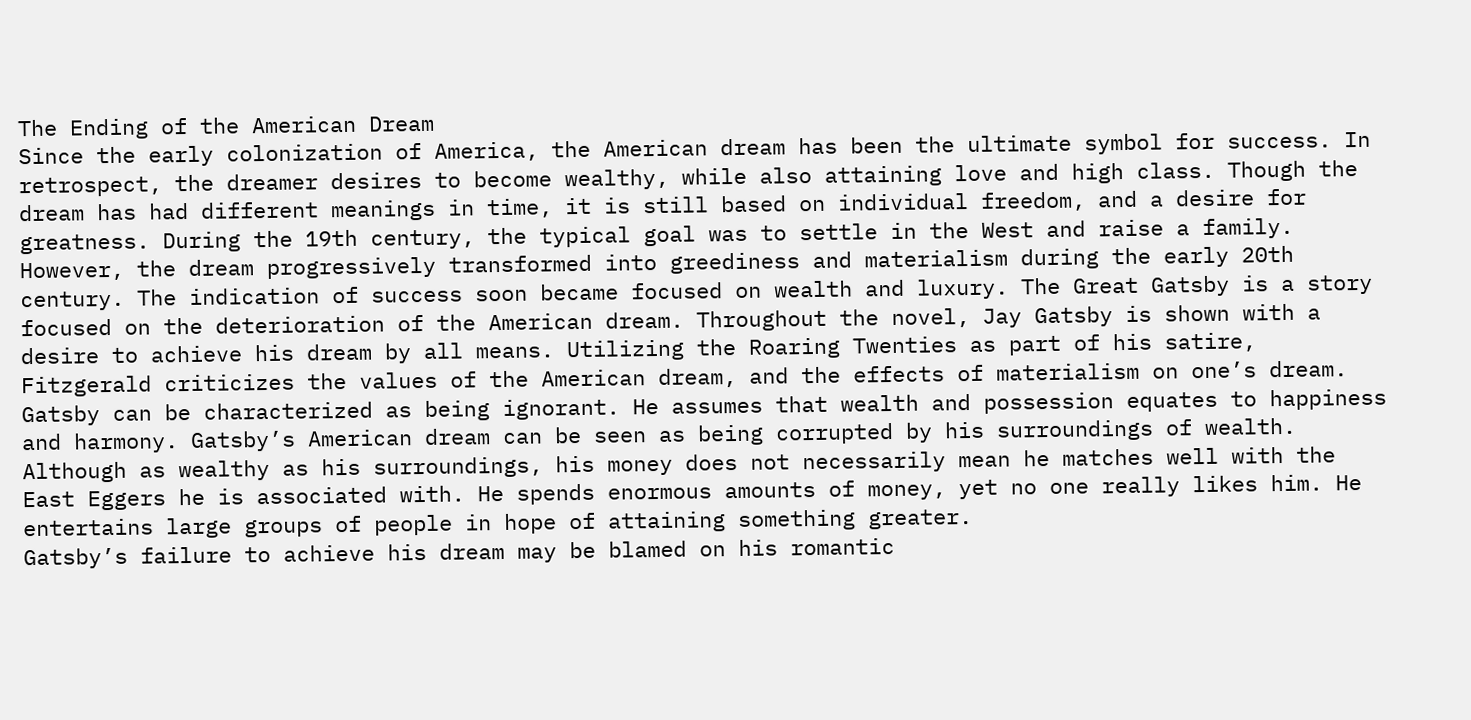The Ending of the American Dream
Since the early colonization of America, the American dream has been the ultimate symbol for success. In retrospect, the dreamer desires to become wealthy, while also attaining love and high class. Though the dream has had different meanings in time, it is still based on individual freedom, and a desire for greatness. During the 19th century, the typical goal was to settle in the West and raise a family. However, the dream progressively transformed into greediness and materialism during the early 20th century. The indication of success soon became focused on wealth and luxury. The Great Gatsby is a story focused on the deterioration of the American dream. Throughout the novel, Jay Gatsby is shown with a desire to achieve his dream by all means. Utilizing the Roaring Twenties as part of his satire, Fitzgerald criticizes the values of the American dream, and the effects of materialism on one’s dream.
Gatsby can be characterized as being ignorant. He assumes that wealth and possession equates to happiness and harmony. Gatsby’s American dream can be seen as being corrupted by his surroundings of wealth. Although as wealthy as his surroundings, his money does not necessarily mean he matches well with the East Eggers he is associated with. He spends enormous amounts of money, yet no one really likes him. He entertains large groups of people in hope of attaining something greater.
Gatsby’s failure to achieve his dream may be blamed on his romantic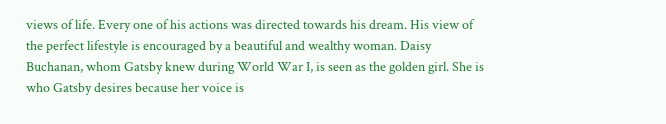views of life. Every one of his actions was directed towards his dream. His view of the perfect lifestyle is encouraged by a beautiful and wealthy woman. Daisy Buchanan, whom Gatsby knew during World War I, is seen as the golden girl. She is who Gatsby desires because her voice is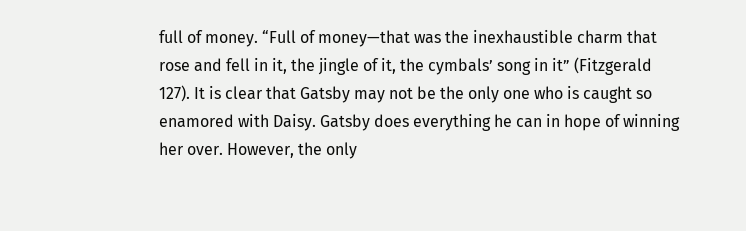full of money. “Full of money—that was the inexhaustible charm that rose and fell in it, the jingle of it, the cymbals’ song in it” (Fitzgerald 127). It is clear that Gatsby may not be the only one who is caught so enamored with Daisy. Gatsby does everything he can in hope of winning her over. However, the only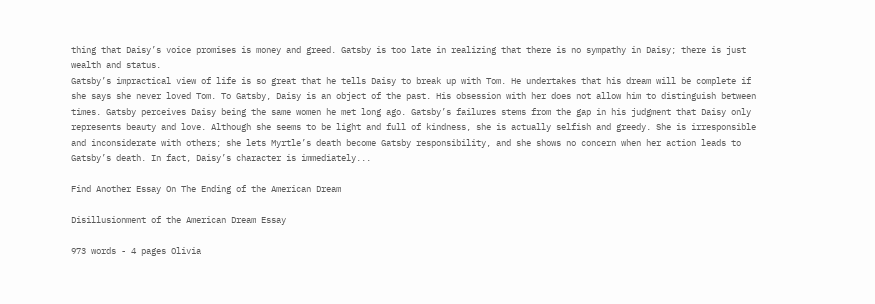thing that Daisy’s voice promises is money and greed. Gatsby is too late in realizing that there is no sympathy in Daisy; there is just wealth and status.
Gatsby’s impractical view of life is so great that he tells Daisy to break up with Tom. He undertakes that his dream will be complete if she says she never loved Tom. To Gatsby, Daisy is an object of the past. His obsession with her does not allow him to distinguish between times. Gatsby perceives Daisy being the same women he met long ago. Gatsby’s failures stems from the gap in his judgment that Daisy only represents beauty and love. Although she seems to be light and full of kindness, she is actually selfish and greedy. She is irresponsible and inconsiderate with others; she lets Myrtle’s death become Gatsby responsibility, and she shows no concern when her action leads to Gatsby’s death. In fact, Daisy’s character is immediately...

Find Another Essay On The Ending of the American Dream

Disillusionment of the American Dream Essay

973 words - 4 pages Olivia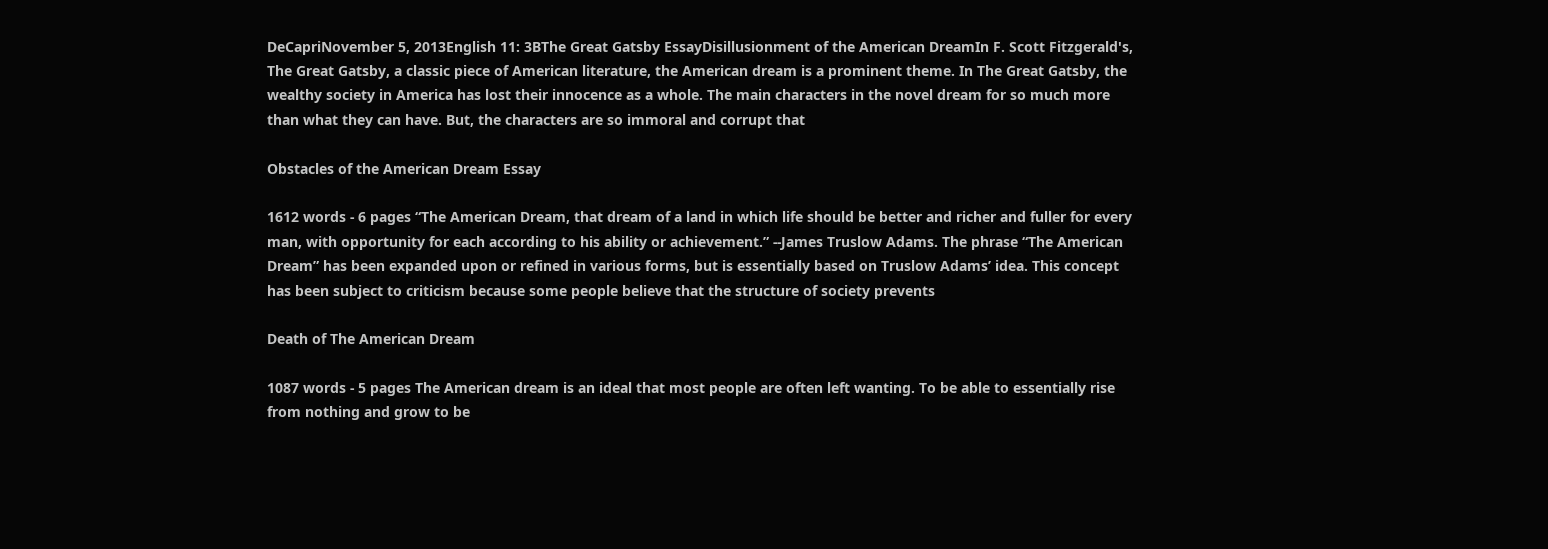DeCapriNovember 5, 2013English 11: 3BThe Great Gatsby EssayDisillusionment of the American DreamIn F. Scott Fitzgerald's, The Great Gatsby, a classic piece of American literature, the American dream is a prominent theme. In The Great Gatsby, the wealthy society in America has lost their innocence as a whole. The main characters in the novel dream for so much more than what they can have. But, the characters are so immoral and corrupt that

Obstacles of the American Dream Essay

1612 words - 6 pages “The American Dream, that dream of a land in which life should be better and richer and fuller for every man, with opportunity for each according to his ability or achievement.” --James Truslow Adams. The phrase “The American Dream” has been expanded upon or refined in various forms, but is essentially based on Truslow Adams’ idea. This concept has been subject to criticism because some people believe that the structure of society prevents

Death of The American Dream

1087 words - 5 pages The American dream is an ideal that most people are often left wanting. To be able to essentially rise from nothing and grow to be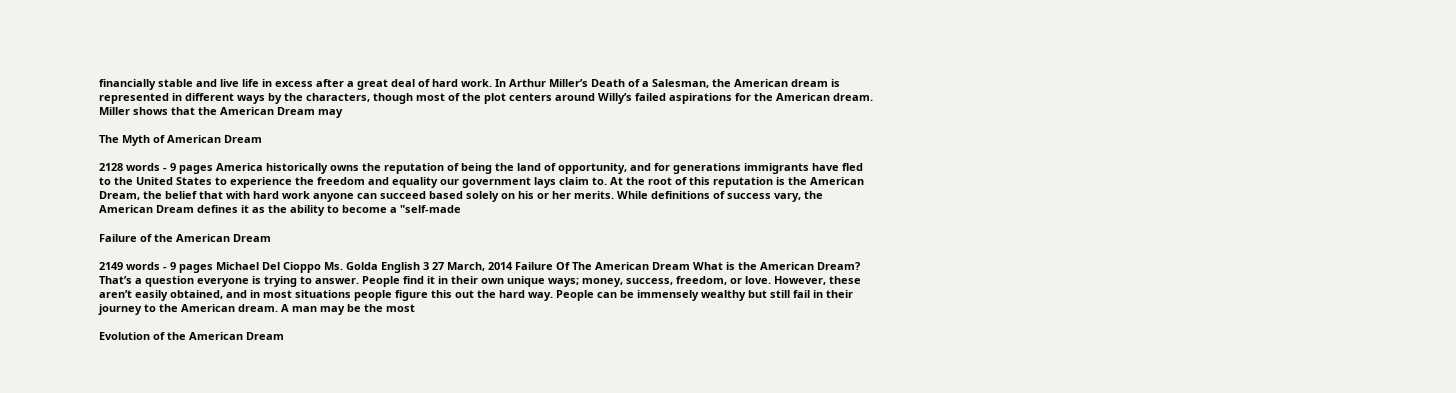financially stable and live life in excess after a great deal of hard work. In Arthur Miller’s Death of a Salesman, the American dream is represented in different ways by the characters, though most of the plot centers around Willy’s failed aspirations for the American dream. Miller shows that the American Dream may

The Myth of American Dream

2128 words - 9 pages America historically owns the reputation of being the land of opportunity, and for generations immigrants have fled to the United States to experience the freedom and equality our government lays claim to. At the root of this reputation is the American Dream, the belief that with hard work anyone can succeed based solely on his or her merits. While definitions of success vary, the American Dream defines it as the ability to become a "self-made

Failure of the American Dream

2149 words - 9 pages Michael Del Cioppo Ms. Golda English 3 27 March, 2014 Failure Of The American Dream What is the American Dream? That’s a question everyone is trying to answer. People find it in their own unique ways; money, success, freedom, or love. However, these aren’t easily obtained, and in most situations people figure this out the hard way. People can be immensely wealthy but still fail in their journey to the American dream. A man may be the most

Evolution of the American Dream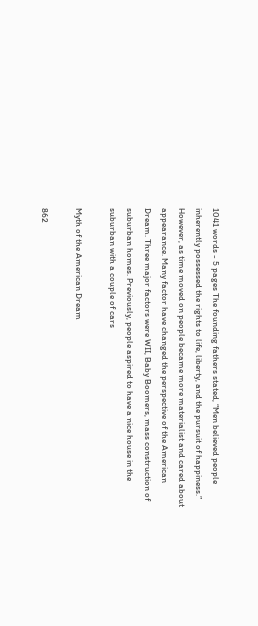1041 words - 5 pages The founding fathers stated, “Men believed people inherently possessed the rights to life, liberty, and the pursuit of happiness.” However, as time moved on people became more materialist and cared about appearance. Many factor have changed the perspective of the American Dream. Three major factors were WII, Baby Boomers, mass construction of suburban homes. Previously, people aspired to have a nice house in the suburban with a couple of cars

Myth of the American Dream

862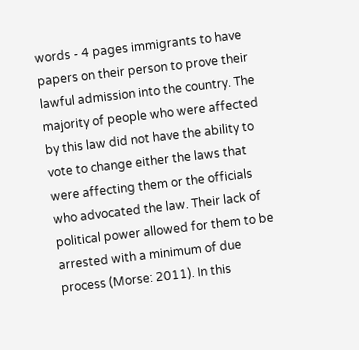words - 4 pages immigrants to have papers on their person to prove their lawful admission into the country. The majority of people who were affected by this law did not have the ability to vote to change either the laws that were affecting them or the officials who advocated the law. Their lack of political power allowed for them to be arrested with a minimum of due process (Morse: 2011). In this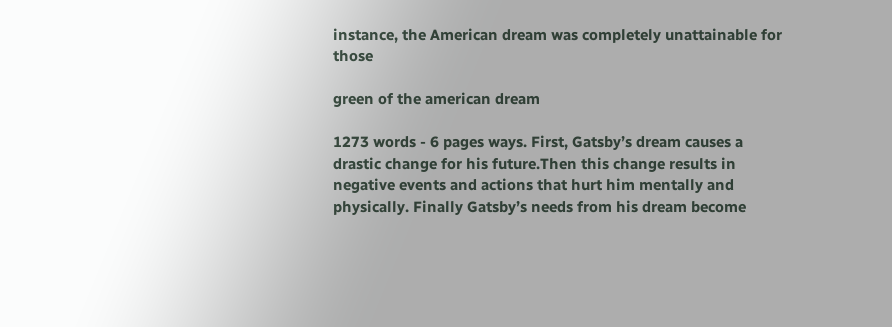instance, the American dream was completely unattainable for those

green of the american dream

1273 words - 6 pages ways. First, Gatsby’s dream causes a drastic change for his future.Then this change results in negative events and actions that hurt him mentally and physically. Finally Gatsby’s needs from his dream become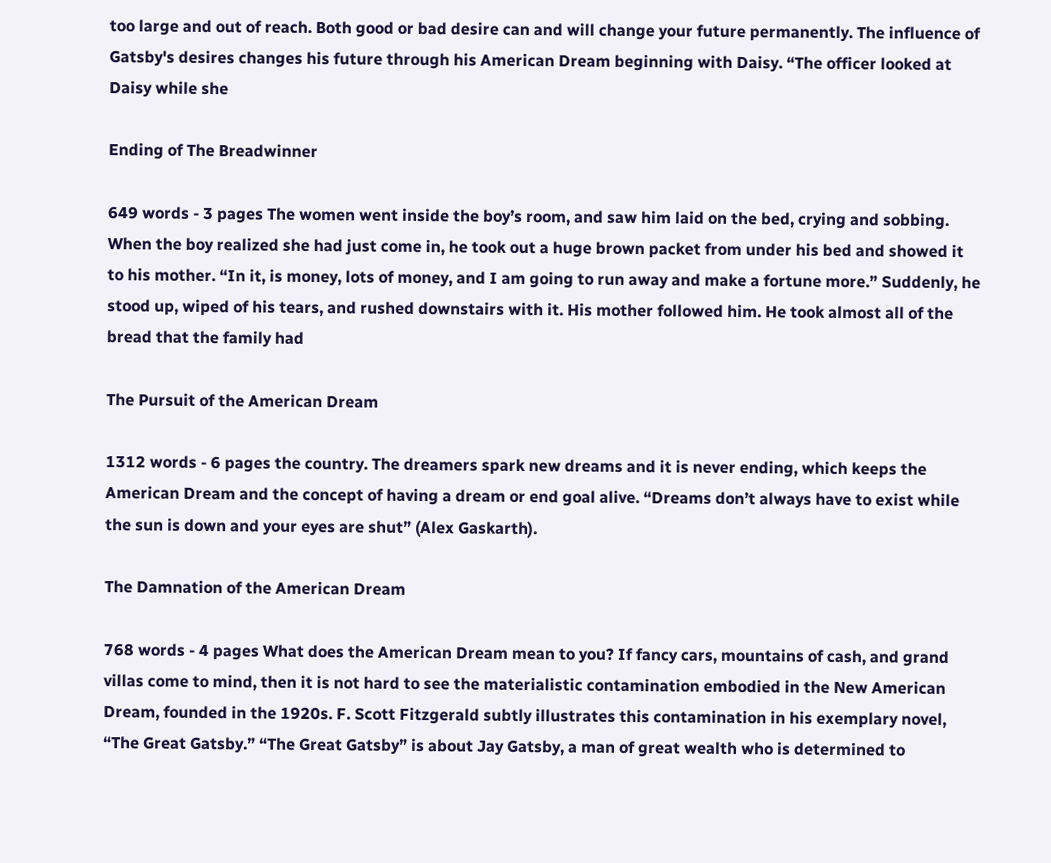too large and out of reach. Both good or bad desire can and will change your future permanently. The influence of Gatsby's desires changes his future through his American Dream beginning with Daisy. “The officer looked at Daisy while she

Ending of The Breadwinner

649 words - 3 pages The women went inside the boy’s room, and saw him laid on the bed, crying and sobbing. When the boy realized she had just come in, he took out a huge brown packet from under his bed and showed it to his mother. “In it, is money, lots of money, and I am going to run away and make a fortune more.” Suddenly, he stood up, wiped of his tears, and rushed downstairs with it. His mother followed him. He took almost all of the bread that the family had

The Pursuit of the American Dream

1312 words - 6 pages the country. The dreamers spark new dreams and it is never ending, which keeps the American Dream and the concept of having a dream or end goal alive. “Dreams don’t always have to exist while the sun is down and your eyes are shut” (Alex Gaskarth).

The Damnation of the American Dream

768 words - 4 pages What does the American Dream mean to you? If fancy cars, mountains of cash, and grand villas come to mind, then it is not hard to see the materialistic contamination embodied in the New American Dream, founded in the 1920s. F. Scott Fitzgerald subtly illustrates this contamination in his exemplary novel, “The Great Gatsby.” “The Great Gatsby” is about Jay Gatsby, a man of great wealth who is determined to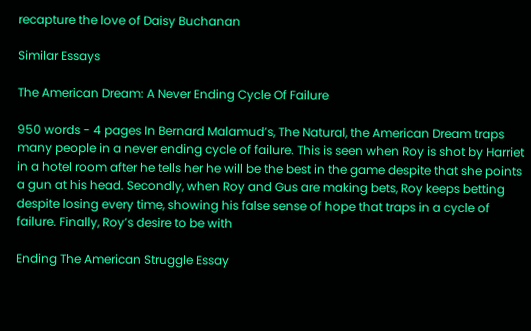recapture the love of Daisy Buchanan

Similar Essays

The American Dream: A Never Ending Cycle Of Failure

950 words - 4 pages In Bernard Malamud’s, The Natural, the American Dream traps many people in a never ending cycle of failure. This is seen when Roy is shot by Harriet in a hotel room after he tells her he will be the best in the game despite that she points a gun at his head. Secondly, when Roy and Gus are making bets, Roy keeps betting despite losing every time, showing his false sense of hope that traps in a cycle of failure. Finally, Roy’s desire to be with

Ending The American Struggle Essay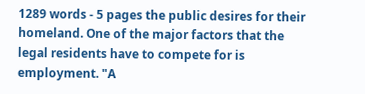1289 words - 5 pages the public desires for their homeland. One of the major factors that the legal residents have to compete for is employment. "A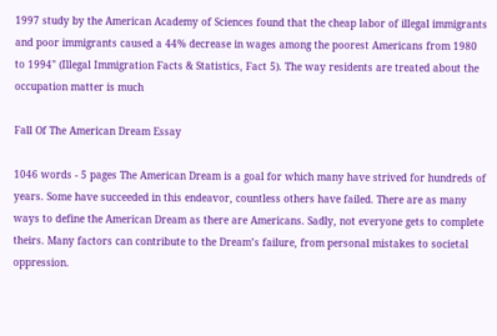1997 study by the American Academy of Sciences found that the cheap labor of illegal immigrants and poor immigrants caused a 44% decrease in wages among the poorest Americans from 1980 to 1994" (Illegal Immigration Facts & Statistics, Fact 5). The way residents are treated about the occupation matter is much

Fall Of The American Dream Essay

1046 words - 5 pages The American Dream is a goal for which many have strived for hundreds of years. Some have succeeded in this endeavor, countless others have failed. There are as many ways to define the American Dream as there are Americans. Sadly, not everyone gets to complete theirs. Many factors can contribute to the Dream’s failure, from personal mistakes to societal oppression.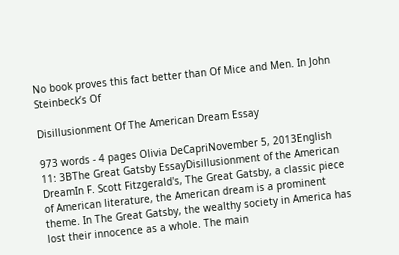No book proves this fact better than Of Mice and Men. In John Steinbeck’s Of

Disillusionment Of The American Dream Essay

973 words - 4 pages Olivia DeCapriNovember 5, 2013English 11: 3BThe Great Gatsby EssayDisillusionment of the American DreamIn F. Scott Fitzgerald's, The Great Gatsby, a classic piece of American literature, the American dream is a prominent theme. In The Great Gatsby, the wealthy society in America has lost their innocence as a whole. The main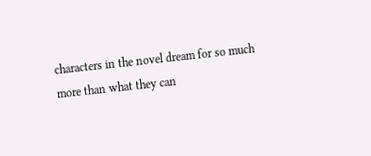characters in the novel dream for so much more than what they can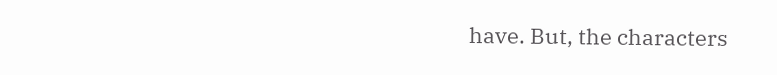have. But, the characters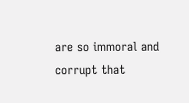are so immoral and corrupt that